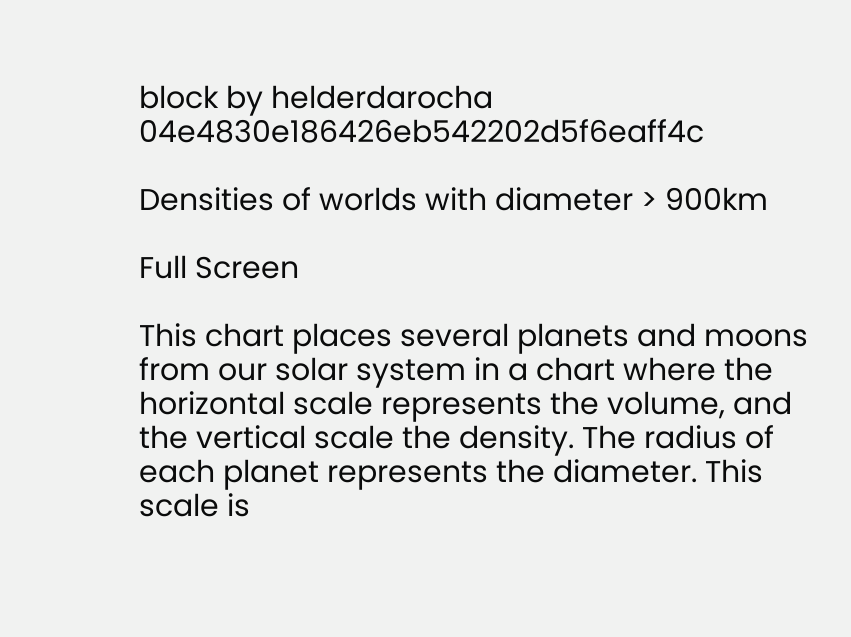block by helderdarocha 04e4830e186426eb542202d5f6eaff4c

Densities of worlds with diameter > 900km

Full Screen

This chart places several planets and moons from our solar system in a chart where the horizontal scale represents the volume, and the vertical scale the density. The radius of each planet represents the diameter. This scale is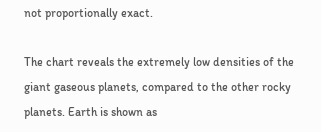not proportionally exact.

The chart reveals the extremely low densities of the giant gaseous planets, compared to the other rocky planets. Earth is shown as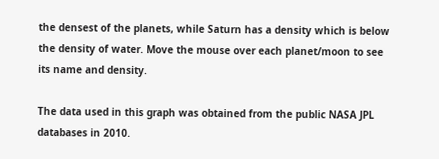the densest of the planets, while Saturn has a density which is below the density of water. Move the mouse over each planet/moon to see its name and density.

The data used in this graph was obtained from the public NASA JPL databases in 2010.